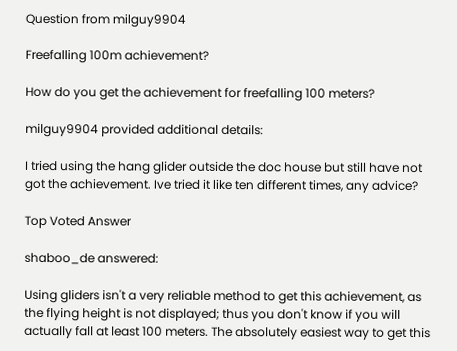Question from milguy9904

Freefalling 100m achievement?

How do you get the achievement for freefalling 100 meters?

milguy9904 provided additional details:

I tried using the hang glider outside the doc house but still have not got the achievement. Ive tried it like ten different times, any advice?

Top Voted Answer

shaboo_de answered:

Using gliders isn't a very reliable method to get this achievement, as the flying height is not displayed; thus you don't know if you will actually fall at least 100 meters. The absolutely easiest way to get this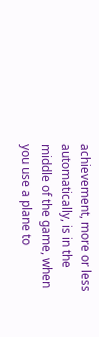achievement, more or less automatically, is in the middle of the game, when you use a plane to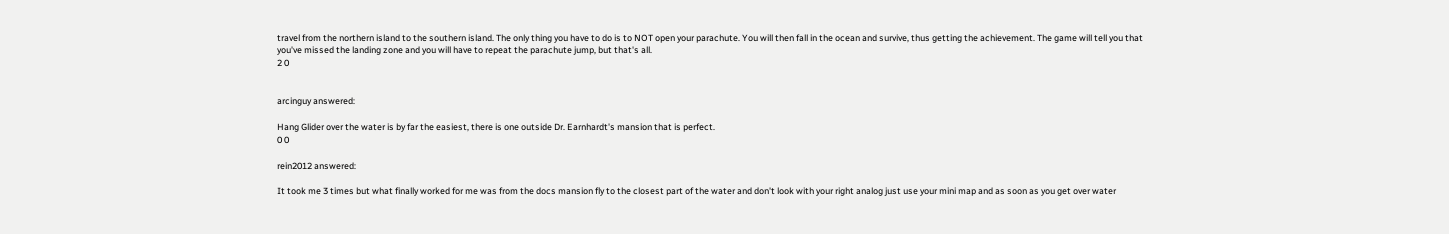travel from the northern island to the southern island. The only thing you have to do is to NOT open your parachute. You will then fall in the ocean and survive, thus getting the achievement. The game will tell you that you've missed the landing zone and you will have to repeat the parachute jump, but that's all.
2 0


arcinguy answered:

Hang Glider over the water is by far the easiest, there is one outside Dr. Earnhardt's mansion that is perfect.
0 0

rein2012 answered:

It took me 3 times but what finally worked for me was from the docs mansion fly to the closest part of the water and don't look with your right analog just use your mini map and as soon as you get over water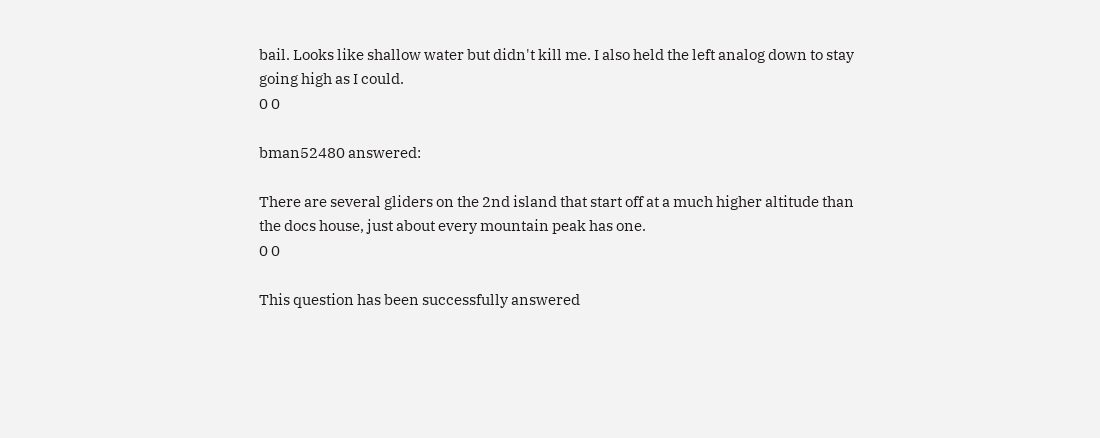bail. Looks like shallow water but didn't kill me. I also held the left analog down to stay going high as I could.
0 0

bman52480 answered:

There are several gliders on the 2nd island that start off at a much higher altitude than the docs house, just about every mountain peak has one.
0 0

This question has been successfully answered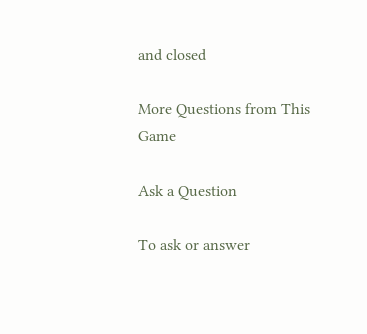and closed

More Questions from This Game

Ask a Question

To ask or answer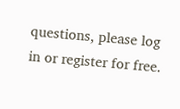questions, please log in or register for free.